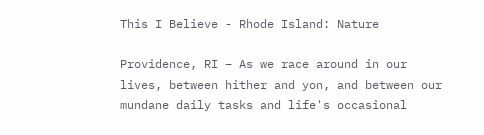This I Believe - Rhode Island: Nature

Providence, RI – As we race around in our lives, between hither and yon, and between our mundane daily tasks and life's occasional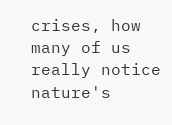crises, how many of us really notice nature's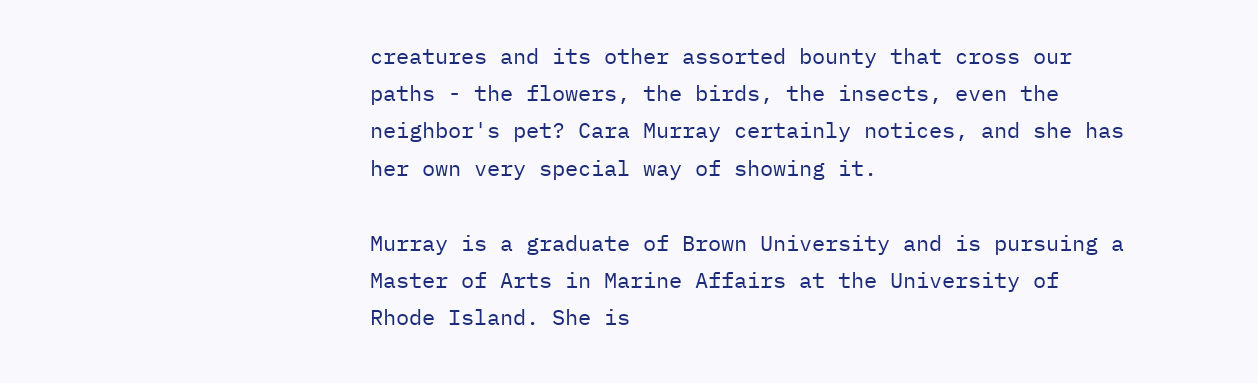creatures and its other assorted bounty that cross our paths - the flowers, the birds, the insects, even the neighbor's pet? Cara Murray certainly notices, and she has her own very special way of showing it.

Murray is a graduate of Brown University and is pursuing a Master of Arts in Marine Affairs at the University of Rhode Island. She is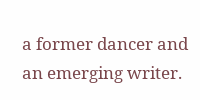a former dancer and an emerging writer.